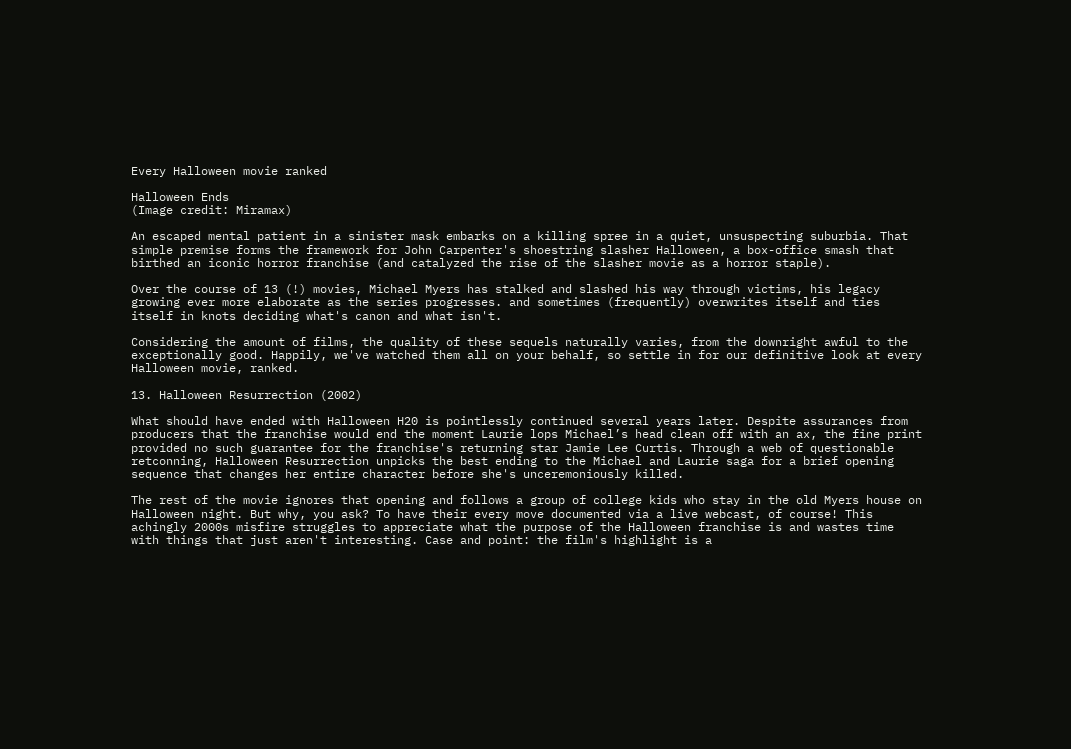Every Halloween movie ranked

Halloween Ends
(Image credit: Miramax)

An escaped mental patient in a sinister mask embarks on a killing spree in a quiet, unsuspecting suburbia. That simple premise forms the framework for John Carpenter's shoestring slasher Halloween, a box-office smash that birthed an iconic horror franchise (and catalyzed the rise of the slasher movie as a horror staple).

Over the course of 13 (!) movies, Michael Myers has stalked and slashed his way through victims, his legacy growing ever more elaborate as the series progresses. and sometimes (frequently) overwrites itself and ties itself in knots deciding what's canon and what isn't.

Considering the amount of films, the quality of these sequels naturally varies, from the downright awful to the exceptionally good. Happily, we've watched them all on your behalf, so settle in for our definitive look at every Halloween movie, ranked.

13. Halloween Resurrection (2002)

What should have ended with Halloween H20 is pointlessly continued several years later. Despite assurances from producers that the franchise would end the moment Laurie lops Michael’s head clean off with an ax, the fine print provided no such guarantee for the franchise's returning star Jamie Lee Curtis. Through a web of questionable retconning, Halloween Resurrection unpicks the best ending to the Michael and Laurie saga for a brief opening sequence that changes her entire character before she's unceremoniously killed.

The rest of the movie ignores that opening and follows a group of college kids who stay in the old Myers house on Halloween night. But why, you ask? To have their every move documented via a live webcast, of course! This achingly 2000s misfire struggles to appreciate what the purpose of the Halloween franchise is and wastes time with things that just aren't interesting. Case and point: the film's highlight is a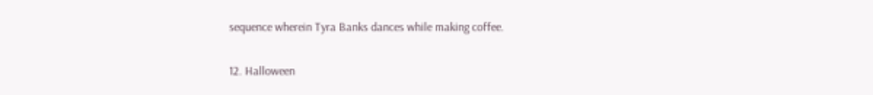sequence wherein Tyra Banks dances while making coffee.

12. Halloween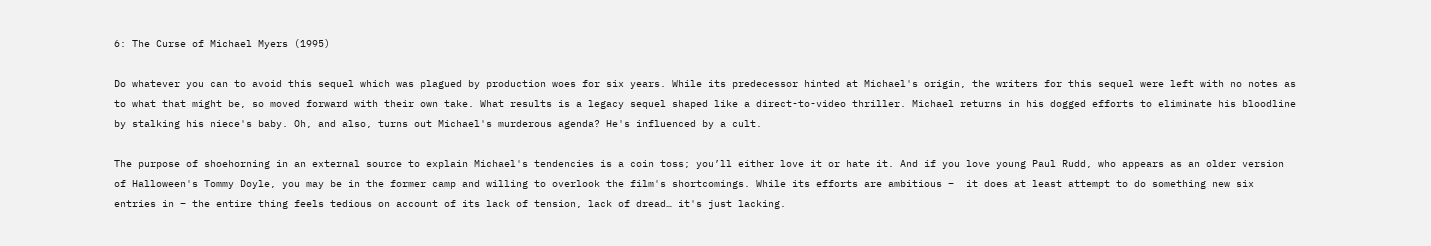6: The Curse of Michael Myers (1995)

Do whatever you can to avoid this sequel which was plagued by production woes for six years. While its predecessor hinted at Michael's origin, the writers for this sequel were left with no notes as to what that might be, so moved forward with their own take. What results is a legacy sequel shaped like a direct-to-video thriller. Michael returns in his dogged efforts to eliminate his bloodline by stalking his niece's baby. Oh, and also, turns out Michael's murderous agenda? He's influenced by a cult.

The purpose of shoehorning in an external source to explain Michael's tendencies is a coin toss; you’ll either love it or hate it. And if you love young Paul Rudd, who appears as an older version of Halloween's Tommy Doyle, you may be in the former camp and willing to overlook the film's shortcomings. While its efforts are ambitious –  it does at least attempt to do something new six entries in – the entire thing feels tedious on account of its lack of tension, lack of dread… it's just lacking.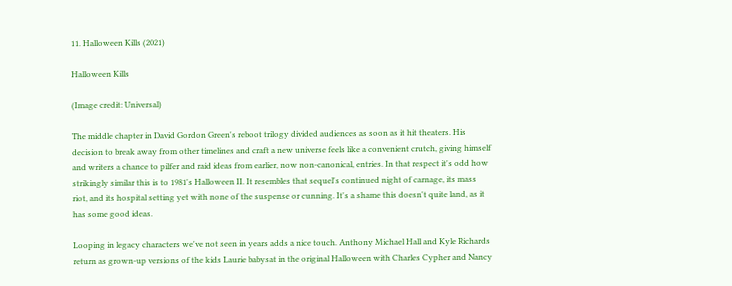11. Halloween Kills (2021)

Halloween Kills

(Image credit: Universal)

The middle chapter in David Gordon Green's reboot trilogy divided audiences as soon as it hit theaters. His decision to break away from other timelines and craft a new universe feels like a convenient crutch, giving himself and writers a chance to pilfer and raid ideas from earlier, now non-canonical, entries. In that respect it's odd how strikingly similar this is to 1981's Halloween II. It resembles that sequel's continued night of carnage, its mass riot, and its hospital setting yet with none of the suspense or cunning. It's a shame this doesn't quite land, as it has some good ideas.

Looping in legacy characters we've not seen in years adds a nice touch. Anthony Michael Hall and Kyle Richards return as grown-up versions of the kids Laurie babysat in the original Halloween with Charles Cypher and Nancy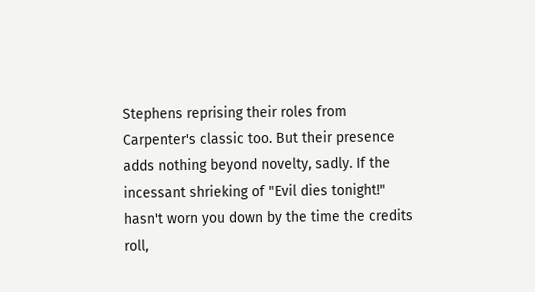Stephens reprising their roles from Carpenter's classic too. But their presence adds nothing beyond novelty, sadly. If the incessant shrieking of "Evil dies tonight!" hasn't worn you down by the time the credits roll,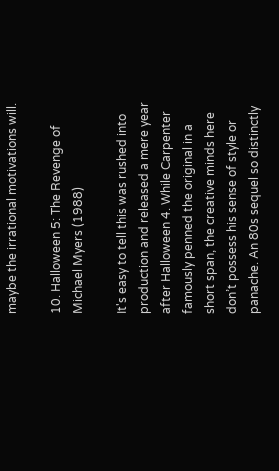maybe the irrational motivations will.

10. Halloween 5: The Revenge of Michael Myers (1988)

It's easy to tell this was rushed into production and released a mere year after Halloween 4. While Carpenter famously penned the original in a short span, the creative minds here don’t possess his sense of style or panache. An 80s sequel so distinctly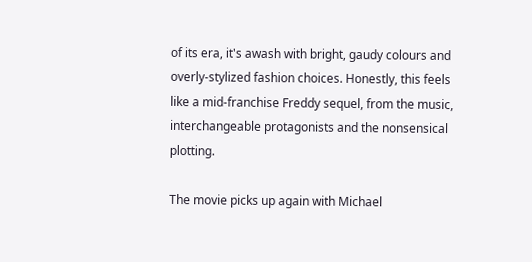of its era, it's awash with bright, gaudy colours and overly-stylized fashion choices. Honestly, this feels like a mid-franchise Freddy sequel, from the music, interchangeable protagonists and the nonsensical plotting.

The movie picks up again with Michael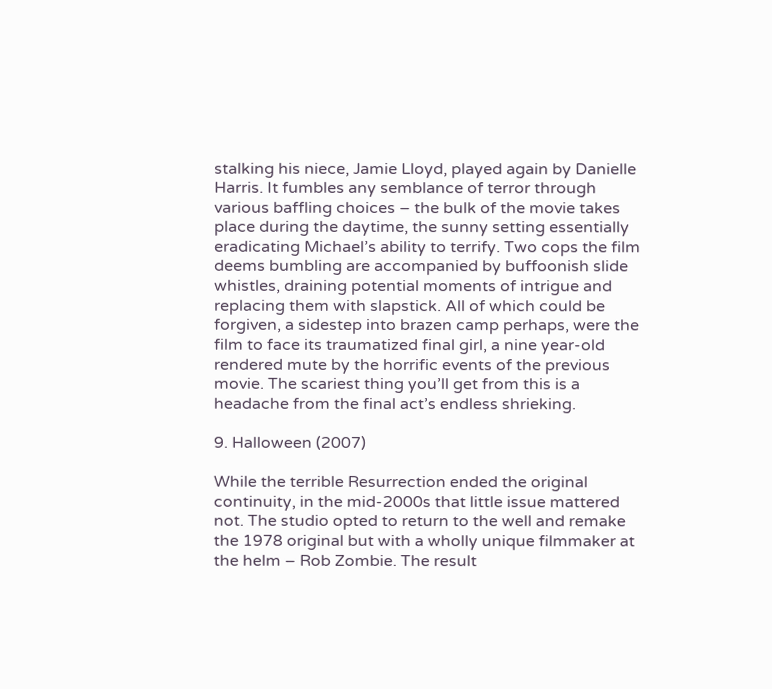stalking his niece, Jamie Lloyd, played again by Danielle Harris. It fumbles any semblance of terror through various baffling choices – the bulk of the movie takes place during the daytime, the sunny setting essentially eradicating Michael’s ability to terrify. Two cops the film deems bumbling are accompanied by buffoonish slide whistles, draining potential moments of intrigue and replacing them with slapstick. All of which could be forgiven, a sidestep into brazen camp perhaps, were the film to face its traumatized final girl, a nine year-old rendered mute by the horrific events of the previous movie. The scariest thing you’ll get from this is a headache from the final act’s endless shrieking.

9. Halloween (2007)

While the terrible Resurrection ended the original continuity, in the mid-2000s that little issue mattered not. The studio opted to return to the well and remake the 1978 original but with a wholly unique filmmaker at the helm – Rob Zombie. The result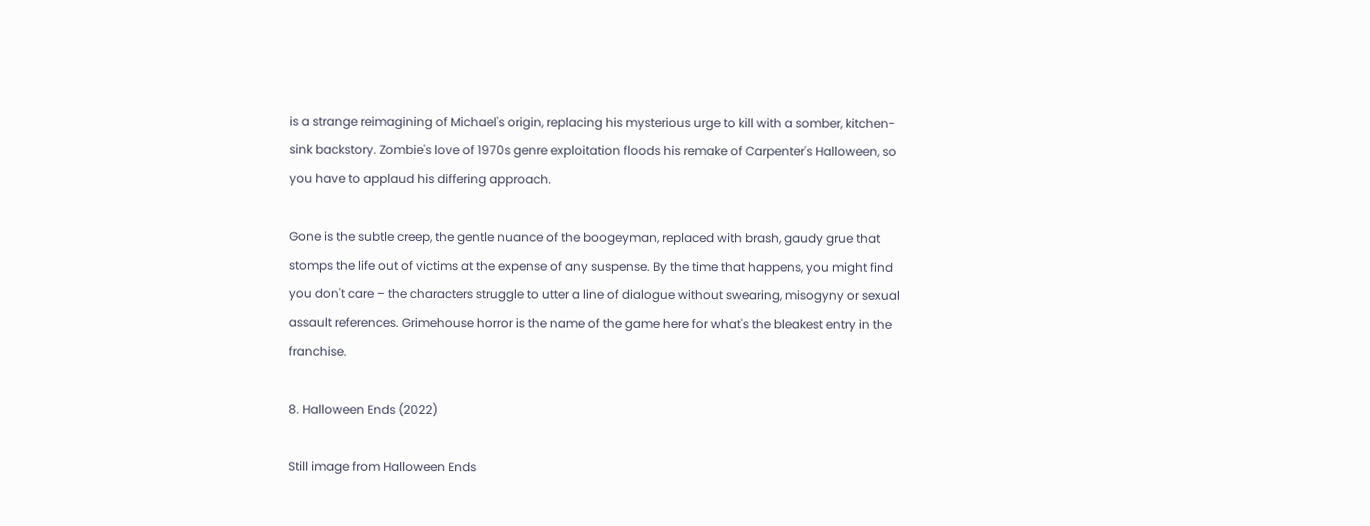is a strange reimagining of Michael's origin, replacing his mysterious urge to kill with a somber, kitchen-sink backstory. Zombie's love of 1970s genre exploitation floods his remake of Carpenter's Halloween, so you have to applaud his differing approach.

Gone is the subtle creep, the gentle nuance of the boogeyman, replaced with brash, gaudy grue that stomps the life out of victims at the expense of any suspense. By the time that happens, you might find you don't care – the characters struggle to utter a line of dialogue without swearing, misogyny or sexual assault references. Grimehouse horror is the name of the game here for what's the bleakest entry in the franchise.

8. Halloween Ends (2022)

Still image from Halloween Ends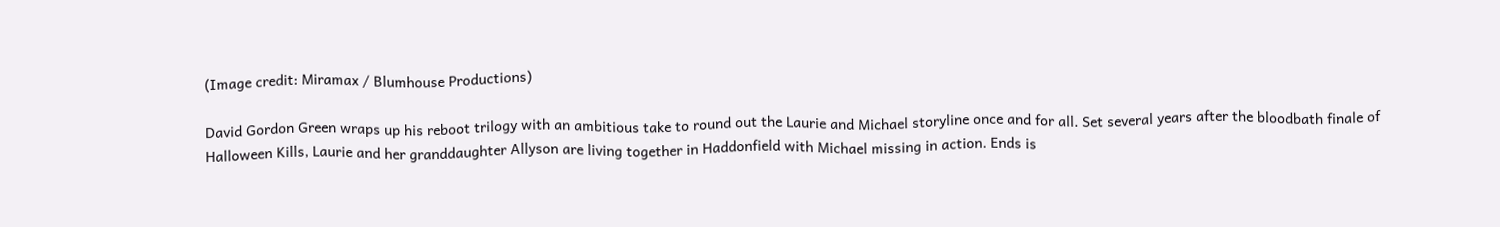(Image credit: Miramax / Blumhouse Productions)

David Gordon Green wraps up his reboot trilogy with an ambitious take to round out the Laurie and Michael storyline once and for all. Set several years after the bloodbath finale of Halloween Kills, Laurie and her granddaughter Allyson are living together in Haddonfield with Michael missing in action. Ends is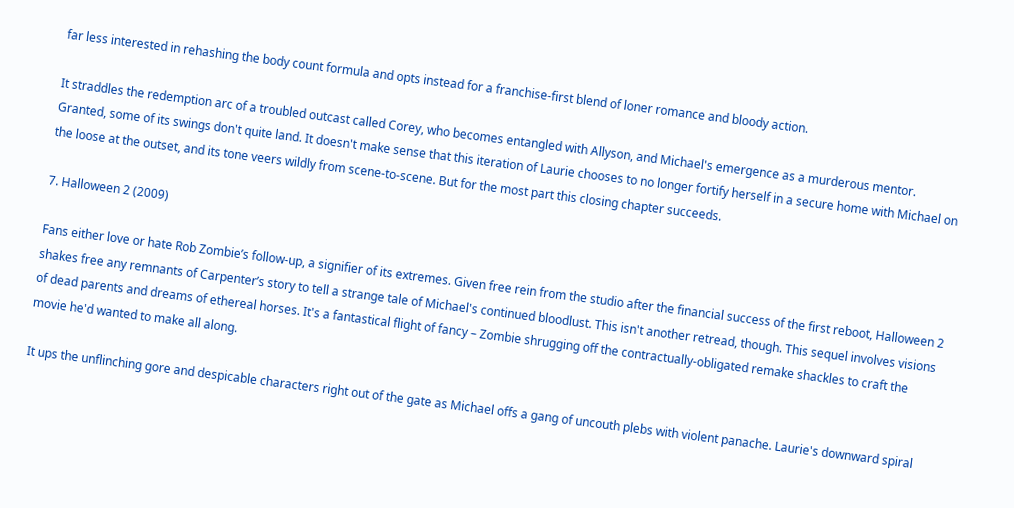far less interested in rehashing the body count formula and opts instead for a franchise-first blend of loner romance and bloody action.

It straddles the redemption arc of a troubled outcast called Corey, who becomes entangled with Allyson, and Michael's emergence as a murderous mentor. Granted, some of its swings don't quite land. It doesn't make sense that this iteration of Laurie chooses to no longer fortify herself in a secure home with Michael on the loose at the outset, and its tone veers wildly from scene-to-scene. But for the most part this closing chapter succeeds.

7. Halloween 2 (2009)

Fans either love or hate Rob Zombie’s follow-up, a signifier of its extremes. Given free rein from the studio after the financial success of the first reboot, Halloween 2 shakes free any remnants of Carpenter’s story to tell a strange tale of Michael's continued bloodlust. This isn't another retread, though. This sequel involves visions of dead parents and dreams of ethereal horses. It's a fantastical flight of fancy – Zombie shrugging off the contractually-obligated remake shackles to craft the movie he'd wanted to make all along.

It ups the unflinching gore and despicable characters right out of the gate as Michael offs a gang of uncouth plebs with violent panache. Laurie's downward spiral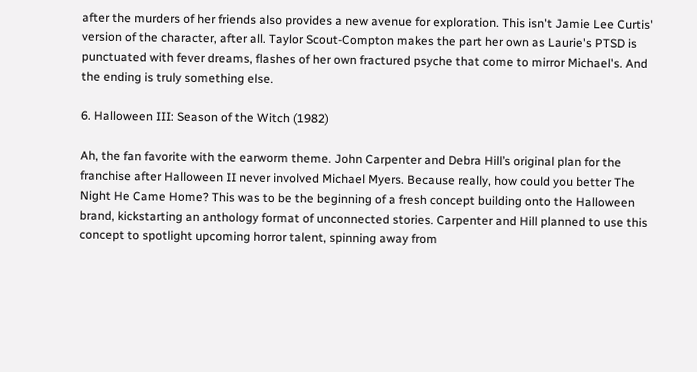after the murders of her friends also provides a new avenue for exploration. This isn't Jamie Lee Curtis' version of the character, after all. Taylor Scout-Compton makes the part her own as Laurie's PTSD is punctuated with fever dreams, flashes of her own fractured psyche that come to mirror Michael's. And the ending is truly something else.

6. Halloween III: Season of the Witch (1982)

Ah, the fan favorite with the earworm theme. John Carpenter and Debra Hill’s original plan for the franchise after Halloween II never involved Michael Myers. Because really, how could you better The Night He Came Home? This was to be the beginning of a fresh concept building onto the Halloween brand, kickstarting an anthology format of unconnected stories. Carpenter and Hill planned to use this concept to spotlight upcoming horror talent, spinning away from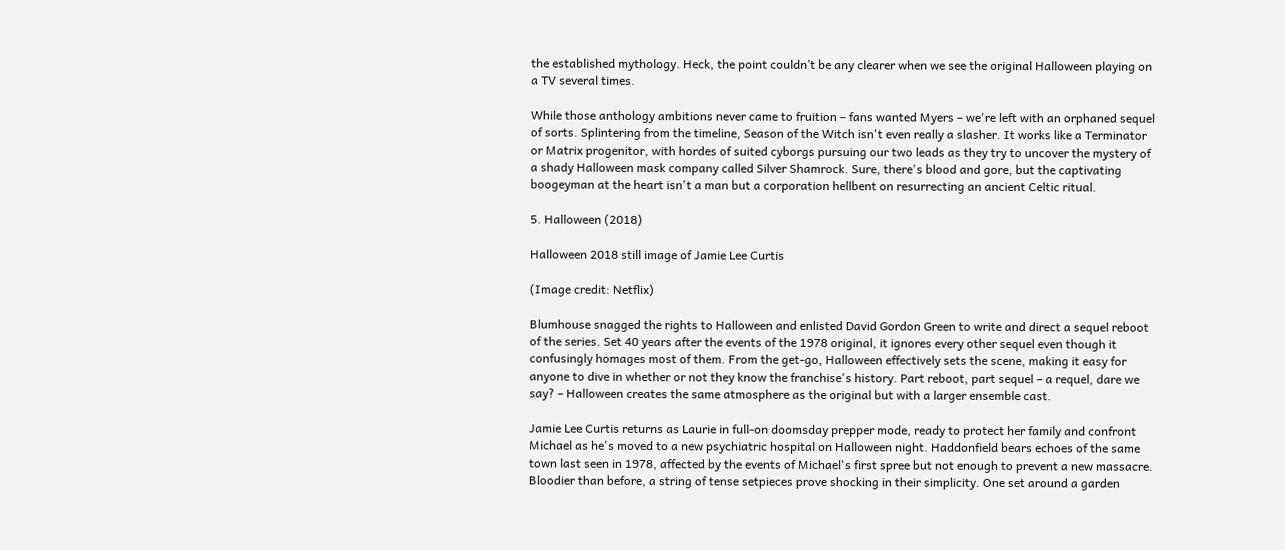the established mythology. Heck, the point couldn’t be any clearer when we see the original Halloween playing on a TV several times.

While those anthology ambitions never came to fruition – fans wanted Myers – we're left with an orphaned sequel of sorts. Splintering from the timeline, Season of the Witch isn't even really a slasher. It works like a Terminator or Matrix progenitor, with hordes of suited cyborgs pursuing our two leads as they try to uncover the mystery of a shady Halloween mask company called Silver Shamrock. Sure, there's blood and gore, but the captivating boogeyman at the heart isn't a man but a corporation hellbent on resurrecting an ancient Celtic ritual.

5. Halloween (2018)

Halloween 2018 still image of Jamie Lee Curtis

(Image credit: Netflix)

Blumhouse snagged the rights to Halloween and enlisted David Gordon Green to write and direct a sequel reboot of the series. Set 40 years after the events of the 1978 original, it ignores every other sequel even though it confusingly homages most of them. From the get-go, Halloween effectively sets the scene, making it easy for anyone to dive in whether or not they know the franchise's history. Part reboot, part sequel – a requel, dare we say? – Halloween creates the same atmosphere as the original but with a larger ensemble cast.

Jamie Lee Curtis returns as Laurie in full-on doomsday prepper mode, ready to protect her family and confront Michael as he's moved to a new psychiatric hospital on Halloween night. Haddonfield bears echoes of the same town last seen in 1978, affected by the events of Michael's first spree but not enough to prevent a new massacre. Bloodier than before, a string of tense setpieces prove shocking in their simplicity. One set around a garden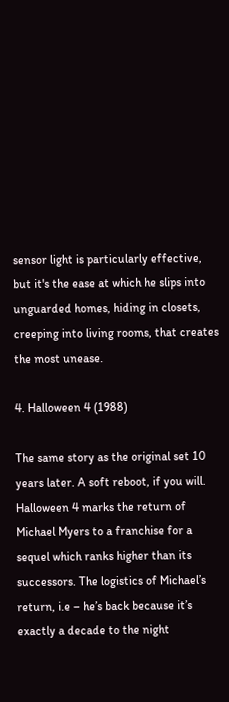sensor light is particularly effective, but it's the ease at which he slips into unguarded homes, hiding in closets, creeping into living rooms, that creates the most unease.

4. Halloween 4 (1988)

The same story as the original set 10 years later. A soft reboot, if you will. Halloween 4 marks the return of Michael Myers to a franchise for a sequel which ranks higher than its successors. The logistics of Michael’s return, i.e – he’s back because it’s exactly a decade to the night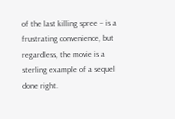of the last killing spree – is a frustrating convenience, but regardless, the movie is a sterling example of a sequel done right.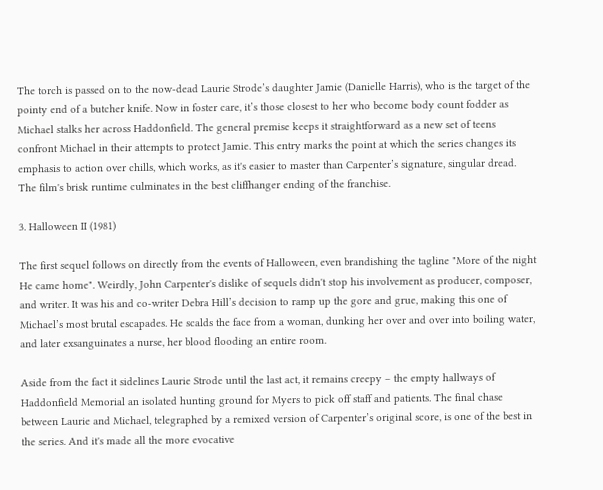The torch is passed on to the now-dead Laurie Strode’s daughter Jamie (Danielle Harris), who is the target of the pointy end of a butcher knife. Now in foster care, it’s those closest to her who become body count fodder as Michael stalks her across Haddonfield. The general premise keeps it straightforward as a new set of teens confront Michael in their attempts to protect Jamie. This entry marks the point at which the series changes its emphasis to action over chills, which works, as it's easier to master than Carpenter’s signature, singular dread. The film's brisk runtime culminates in the best cliffhanger ending of the franchise.

3. Halloween II (1981)

The first sequel follows on directly from the events of Halloween, even brandishing the tagline "More of the night He came home". Weirdly, John Carpenter's dislike of sequels didn't stop his involvement as producer, composer, and writer. It was his and co-writer Debra Hill’s decision to ramp up the gore and grue, making this one of Michael’s most brutal escapades. He scalds the face from a woman, dunking her over and over into boiling water, and later exsanguinates a nurse, her blood flooding an entire room.

Aside from the fact it sidelines Laurie Strode until the last act, it remains creepy – the empty hallways of Haddonfield Memorial an isolated hunting ground for Myers to pick off staff and patients. The final chase between Laurie and Michael, telegraphed by a remixed version of Carpenter’s original score, is one of the best in the series. And it's made all the more evocative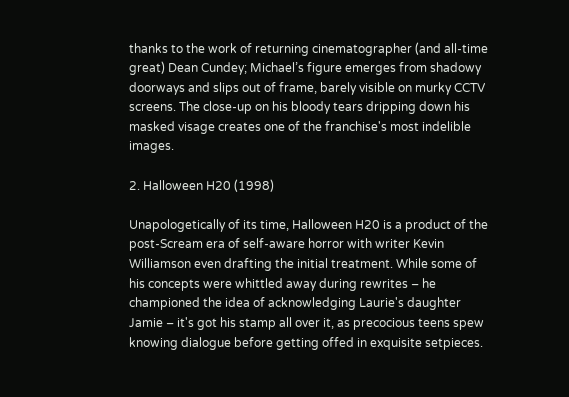thanks to the work of returning cinematographer (and all-time great) Dean Cundey; Michael’s figure emerges from shadowy doorways and slips out of frame, barely visible on murky CCTV screens. The close-up on his bloody tears dripping down his masked visage creates one of the franchise's most indelible images.

2. Halloween H20 (1998)

Unapologetically of its time, Halloween H20 is a product of the post-Scream era of self-aware horror with writer Kevin Williamson even drafting the initial treatment. While some of his concepts were whittled away during rewrites – he championed the idea of acknowledging Laurie's daughter Jamie – it's got his stamp all over it, as precocious teens spew knowing dialogue before getting offed in exquisite setpieces.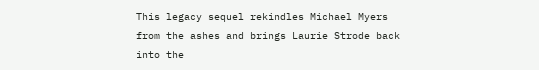This legacy sequel rekindles Michael Myers from the ashes and brings Laurie Strode back into the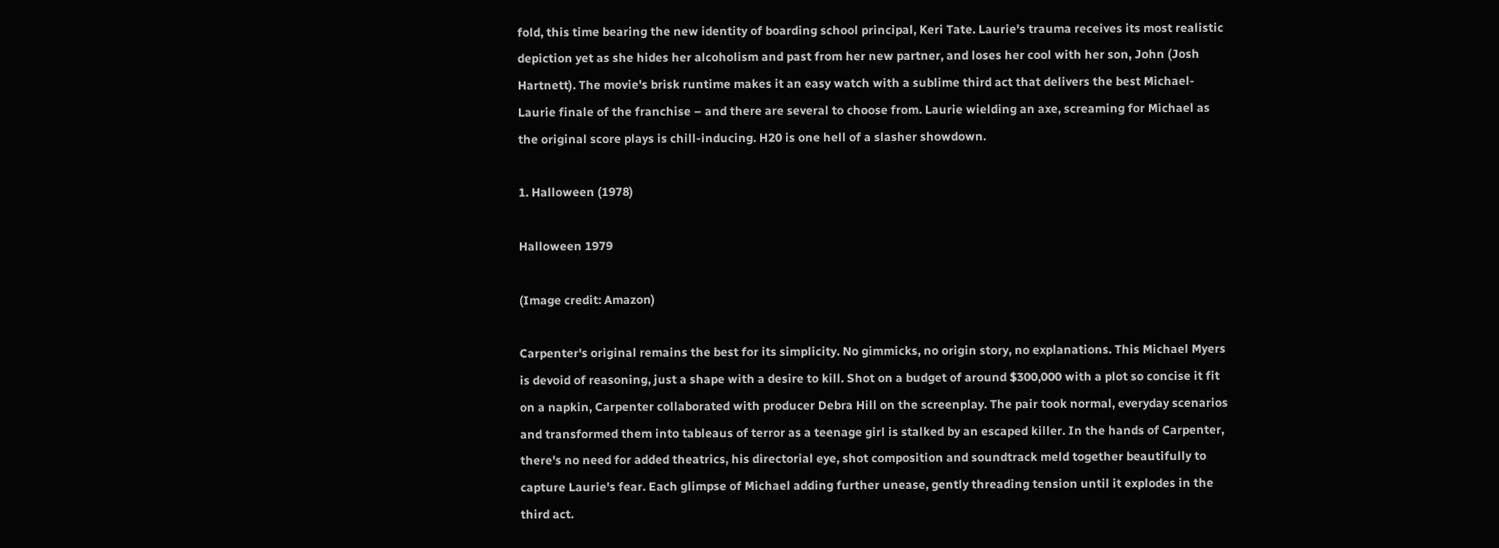fold, this time bearing the new identity of boarding school principal, Keri Tate. Laurie's trauma receives its most realistic depiction yet as she hides her alcoholism and past from her new partner, and loses her cool with her son, John (Josh Hartnett). The movie's brisk runtime makes it an easy watch with a sublime third act that delivers the best Michael-Laurie finale of the franchise – and there are several to choose from. Laurie wielding an axe, screaming for Michael as the original score plays is chill-inducing. H20 is one hell of a slasher showdown.

1. Halloween (1978)

Halloween 1979

(Image credit: Amazon)

Carpenter's original remains the best for its simplicity. No gimmicks, no origin story, no explanations. This Michael Myers is devoid of reasoning, just a shape with a desire to kill. Shot on a budget of around $300,000 with a plot so concise it fit on a napkin, Carpenter collaborated with producer Debra Hill on the screenplay. The pair took normal, everyday scenarios and transformed them into tableaus of terror as a teenage girl is stalked by an escaped killer. In the hands of Carpenter, there's no need for added theatrics, his directorial eye, shot composition and soundtrack meld together beautifully to capture Laurie's fear. Each glimpse of Michael adding further unease, gently threading tension until it explodes in the third act.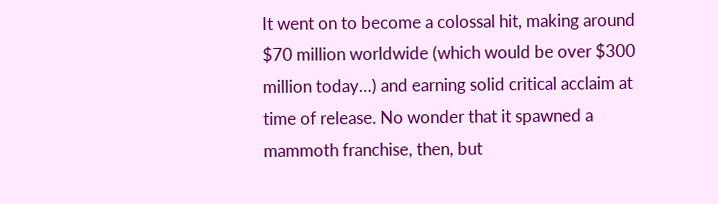It went on to become a colossal hit, making around $70 million worldwide (which would be over $300 million today…) and earning solid critical acclaim at time of release. No wonder that it spawned a mammoth franchise, then, but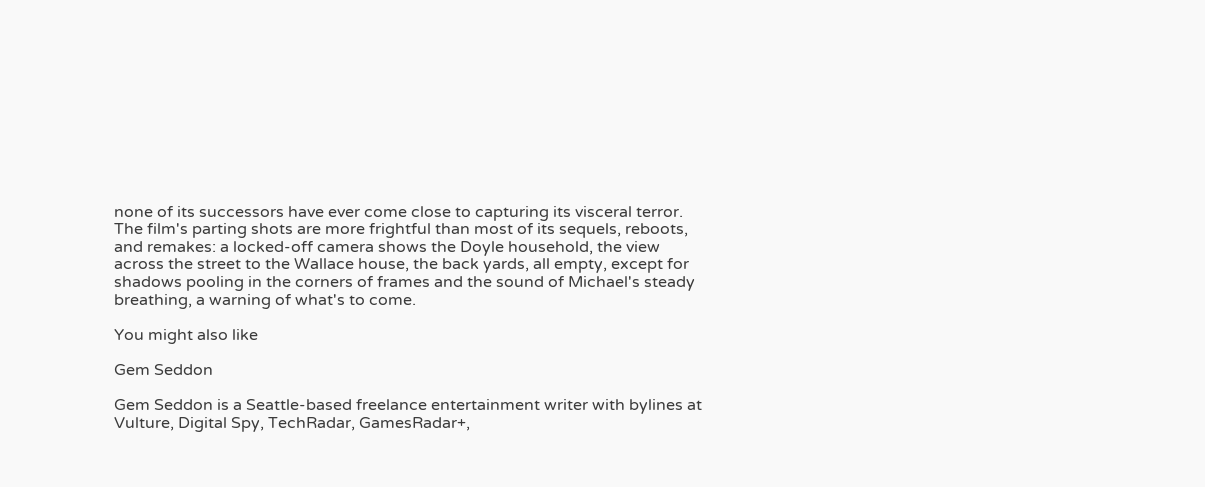none of its successors have ever come close to capturing its visceral terror. The film's parting shots are more frightful than most of its sequels, reboots, and remakes: a locked-off camera shows the Doyle household, the view across the street to the Wallace house, the back yards, all empty, except for shadows pooling in the corners of frames and the sound of Michael's steady breathing, a warning of what's to come.

You might also like

Gem Seddon

Gem Seddon is a Seattle-based freelance entertainment writer with bylines at Vulture, Digital Spy, TechRadar, GamesRadar+,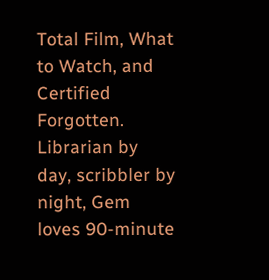Total Film, What to Watch, and Certified Forgotten. Librarian by day, scribbler by night, Gem loves 90-minute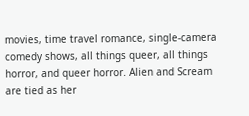movies, time travel romance, single-camera comedy shows, all things queer, all things horror, and queer horror. Alien and Scream are tied as her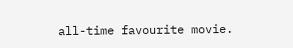all-time favourite movie.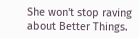She won't stop raving about Better Things.